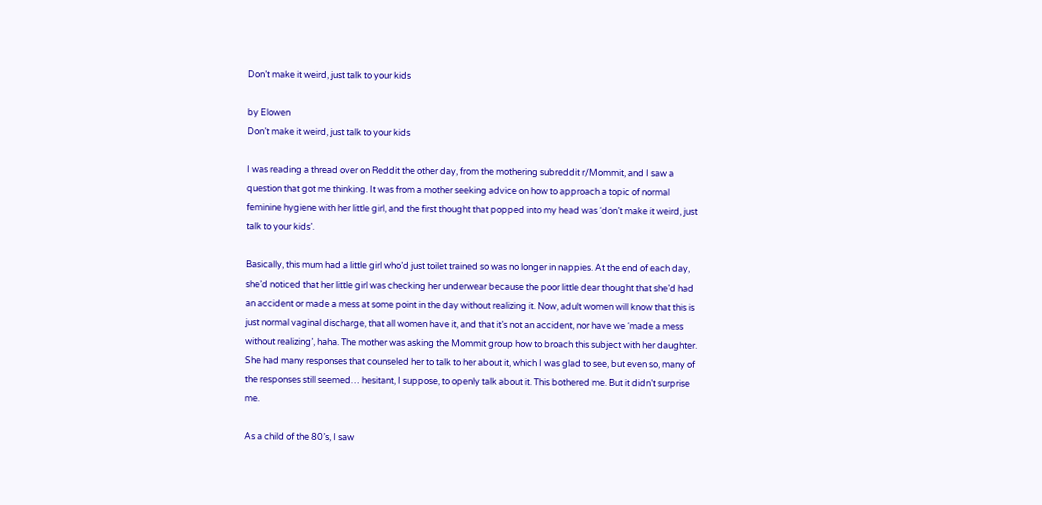Don’t make it weird, just talk to your kids

by Elowen
Don’t make it weird, just talk to your kids

I was reading a thread over on Reddit the other day, from the mothering subreddit r/Mommit, and I saw a question that got me thinking. It was from a mother seeking advice on how to approach a topic of normal feminine hygiene with her little girl, and the first thought that popped into my head was ‘don’t make it weird, just talk to your kids’.

Basically, this mum had a little girl who’d just toilet trained so was no longer in nappies. At the end of each day, she’d noticed that her little girl was checking her underwear because the poor little dear thought that she’d had an accident or made a mess at some point in the day without realizing it. Now, adult women will know that this is just normal vaginal discharge, that all women have it, and that it’s not an accident, nor have we ‘made a mess without realizing’, haha. The mother was asking the Mommit group how to broach this subject with her daughter. She had many responses that counseled her to talk to her about it, which I was glad to see, but even so, many of the responses still seemed… hesitant, I suppose, to openly talk about it. This bothered me. But it didn’t surprise me.

As a child of the 80’s, I saw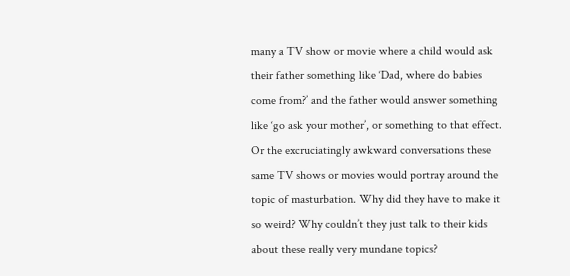many a TV show or movie where a child would ask their father something like ‘Dad, where do babies come from?’ and the father would answer something like ‘go ask your mother’, or something to that effect. Or the excruciatingly awkward conversations these same TV shows or movies would portray around the topic of masturbation. Why did they have to make it so weird? Why couldn’t they just talk to their kids about these really very mundane topics?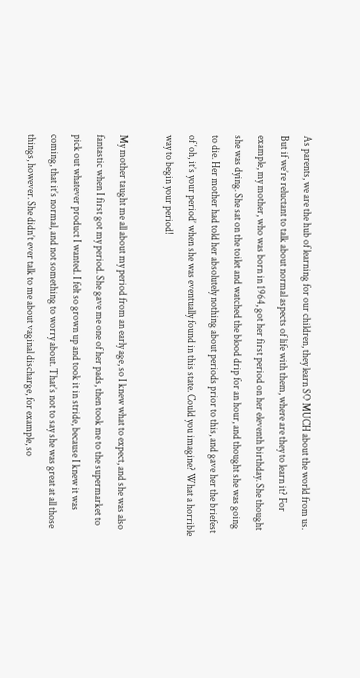As parents, we are the hub of learning for our children, they learn SO MUCH about the world from us. But if we’re reluctant to talk about normal aspects of life with them, where are they to learn it? For example, my mother, who was born in 1964, got her first period on her eleventh birthday. She thought she was dying. She sat on the toilet and watched the blood drip for an hour, and thought she was going to die. Her mother had told her absolutely nothing about periods prior to this, and gave her the briefest of ‘oh, it’s your period’ when she was eventually found in this state. Could you imagine? What a horrible way to begin your period!

My mother taught me all about my period from an early age, so I knew what to expect, and she was also fantastic when I first got my period. She gave me one of her pads, then took me to the supermarket to pick out whatever product I wanted. I felt so grown up and took it in stride, because I knew it was coming, that it’s normal, and not something to worry about. That’s not to say she was great at all those things, however. She didn’t ever talk to me about vaginal discharge, for example, so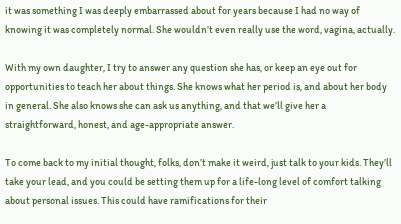it was something I was deeply embarrassed about for years because I had no way of knowing it was completely normal. She wouldn’t even really use the word, vagina, actually.

With my own daughter, I try to answer any question she has, or keep an eye out for opportunities to teach her about things. She knows what her period is, and about her body in general. She also knows she can ask us anything, and that we’ll give her a straightforward, honest, and age-appropriate answer.

To come back to my initial thought, folks, don’t make it weird, just talk to your kids. They’ll take your lead, and you could be setting them up for a life-long level of comfort talking about personal issues. This could have ramifications for their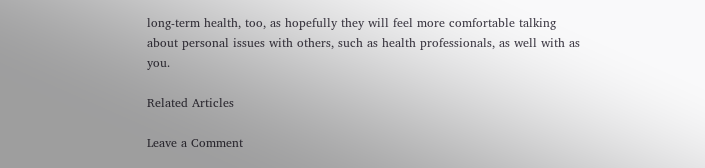long-term health, too, as hopefully they will feel more comfortable talking about personal issues with others, such as health professionals, as well with as you.

Related Articles

Leave a Comment